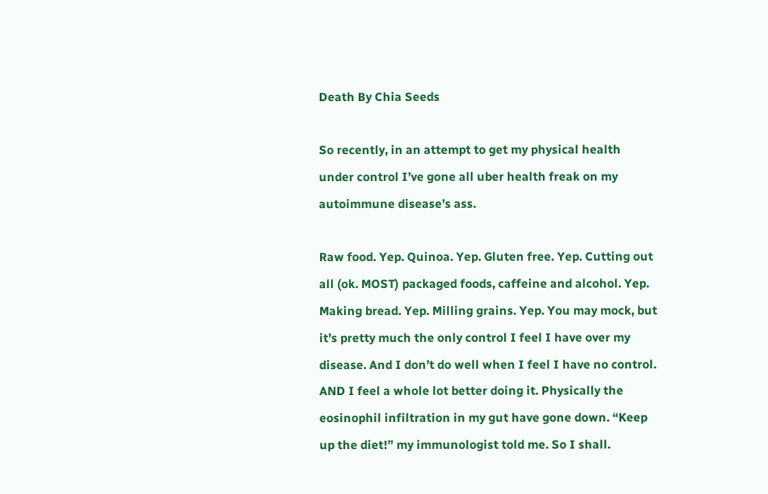Death By Chia Seeds

So recently, in an attempt to get my physical health under control I’ve gone all uber health freak on my autoimmune disease’s ass.

Raw food. Yep. Quinoa. Yep. Gluten free. Yep. Cutting out all (ok. MOST) packaged foods, caffeine and alcohol. Yep. Making bread. Yep. Milling grains. Yep. You may mock, but it’s pretty much the only control I feel I have over my disease. And I don’t do well when I feel I have no control. AND I feel a whole lot better doing it. Physically the eosinophil infiltration in my gut have gone down. “Keep up the diet!” my immunologist told me. So I shall.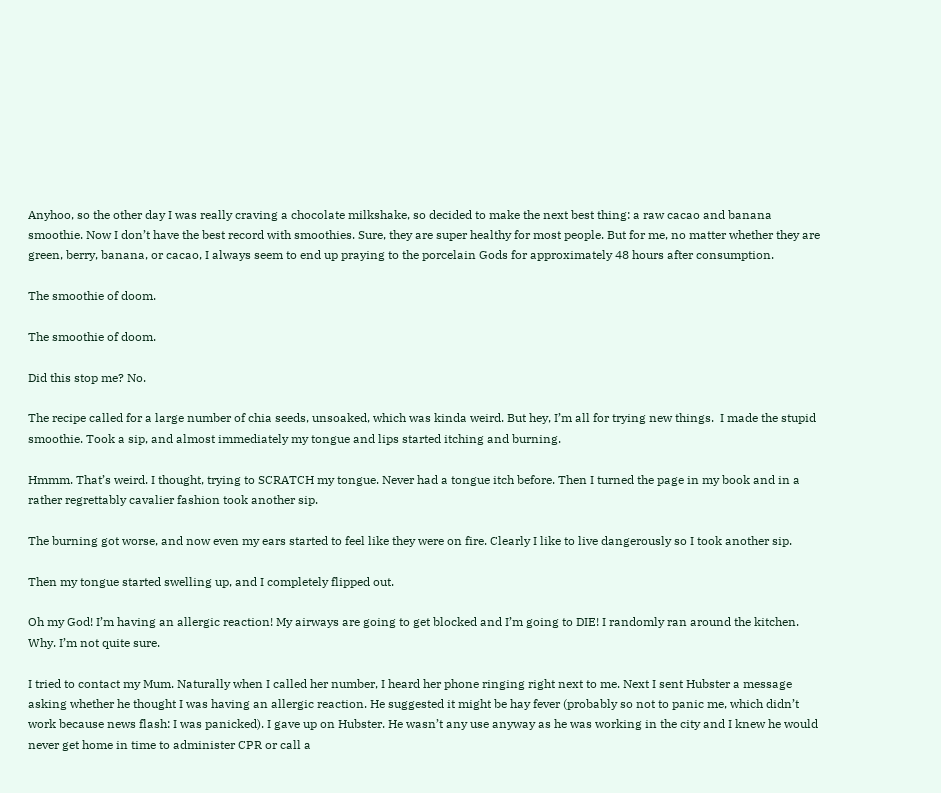Anyhoo, so the other day I was really craving a chocolate milkshake, so decided to make the next best thing: a raw cacao and banana smoothie. Now I don’t have the best record with smoothies. Sure, they are super healthy for most people. But for me, no matter whether they are green, berry, banana, or cacao, I always seem to end up praying to the porcelain Gods for approximately 48 hours after consumption.

The smoothie of doom.

The smoothie of doom.

Did this stop me? No.

The recipe called for a large number of chia seeds, unsoaked, which was kinda weird. But hey, I’m all for trying new things.  I made the stupid smoothie. Took a sip, and almost immediately my tongue and lips started itching and burning.

Hmmm. That’s weird. I thought, trying to SCRATCH my tongue. Never had a tongue itch before. Then I turned the page in my book and in a rather regrettably cavalier fashion took another sip.

The burning got worse, and now even my ears started to feel like they were on fire. Clearly I like to live dangerously so I took another sip.

Then my tongue started swelling up, and I completely flipped out.

Oh my God! I’m having an allergic reaction! My airways are going to get blocked and I’m going to DIE! I randomly ran around the kitchen. Why. I’m not quite sure.

I tried to contact my Mum. Naturally when I called her number, I heard her phone ringing right next to me. Next I sent Hubster a message asking whether he thought I was having an allergic reaction. He suggested it might be hay fever (probably so not to panic me, which didn’t work because news flash: I was panicked). I gave up on Hubster. He wasn’t any use anyway as he was working in the city and I knew he would never get home in time to administer CPR or call a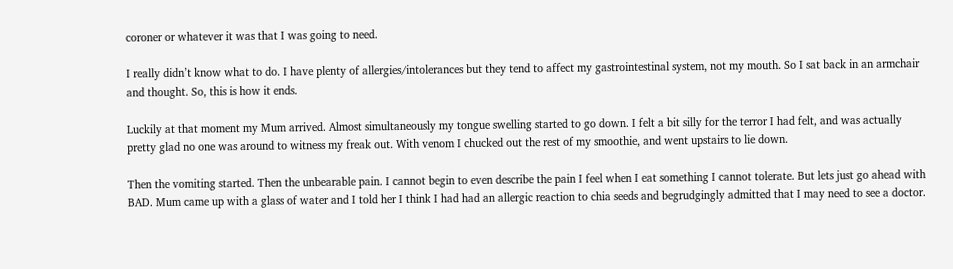coroner or whatever it was that I was going to need.

I really didn’t know what to do. I have plenty of allergies/intolerances but they tend to affect my gastrointestinal system, not my mouth. So I sat back in an armchair and thought. So, this is how it ends.

Luckily at that moment my Mum arrived. Almost simultaneously my tongue swelling started to go down. I felt a bit silly for the terror I had felt, and was actually pretty glad no one was around to witness my freak out. With venom I chucked out the rest of my smoothie, and went upstairs to lie down.

Then the vomiting started. Then the unbearable pain. I cannot begin to even describe the pain I feel when I eat something I cannot tolerate. But lets just go ahead with BAD. Mum came up with a glass of water and I told her I think I had had an allergic reaction to chia seeds and begrudgingly admitted that I may need to see a doctor.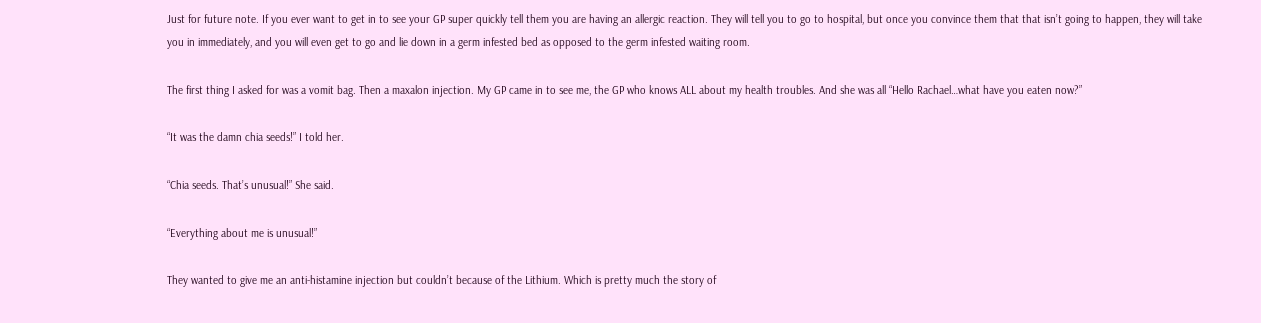Just for future note. If you ever want to get in to see your GP super quickly tell them you are having an allergic reaction. They will tell you to go to hospital, but once you convince them that that isn’t going to happen, they will take you in immediately, and you will even get to go and lie down in a germ infested bed as opposed to the germ infested waiting room.

The first thing I asked for was a vomit bag. Then a maxalon injection. My GP came in to see me, the GP who knows ALL about my health troubles. And she was all “Hello Rachael…what have you eaten now?”

“It was the damn chia seeds!” I told her.

“Chia seeds. That’s unusual!” She said.

“Everything about me is unusual!”

They wanted to give me an anti-histamine injection but couldn’t because of the Lithium. Which is pretty much the story of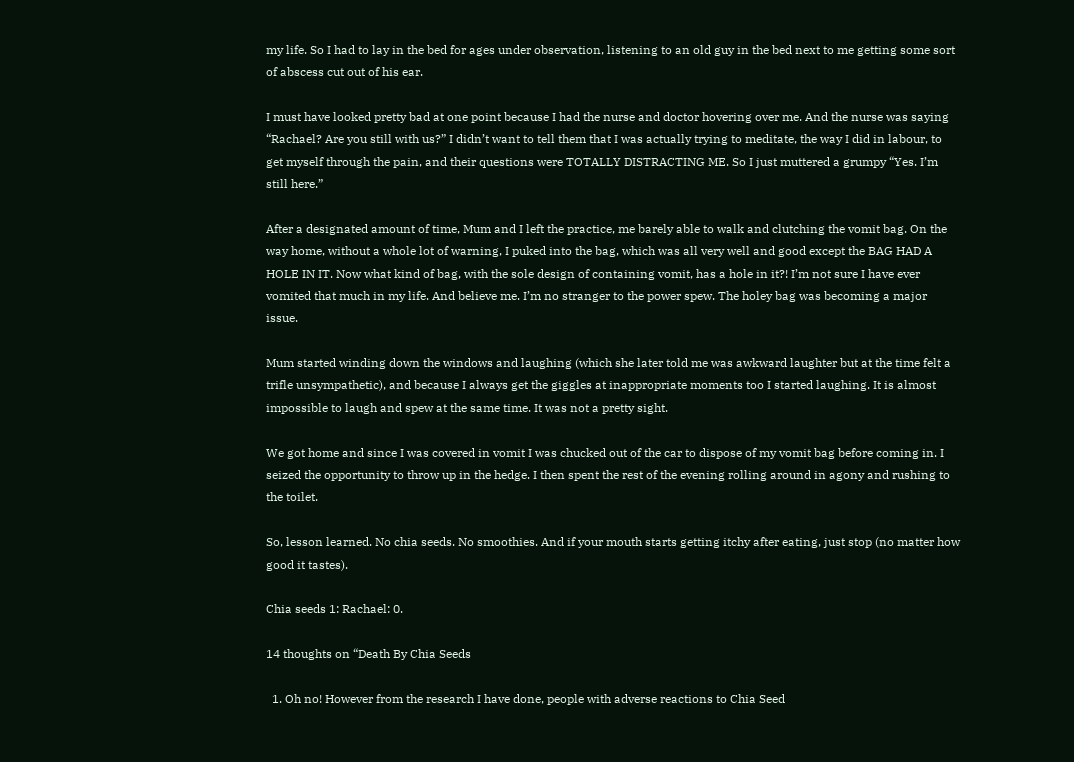my life. So I had to lay in the bed for ages under observation, listening to an old guy in the bed next to me getting some sort of abscess cut out of his ear.

I must have looked pretty bad at one point because I had the nurse and doctor hovering over me. And the nurse was saying “Rachael? Are you still with us?” I didn’t want to tell them that I was actually trying to meditate, the way I did in labour, to get myself through the pain, and their questions were TOTALLY DISTRACTING ME. So I just muttered a grumpy “Yes. I’m still here.”

After a designated amount of time, Mum and I left the practice, me barely able to walk and clutching the vomit bag. On the way home, without a whole lot of warning, I puked into the bag, which was all very well and good except the BAG HAD A HOLE IN IT. Now what kind of bag, with the sole design of containing vomit, has a hole in it?! I’m not sure I have ever vomited that much in my life. And believe me. I’m no stranger to the power spew. The holey bag was becoming a major issue.

Mum started winding down the windows and laughing (which she later told me was awkward laughter but at the time felt a trifle unsympathetic), and because I always get the giggles at inappropriate moments too I started laughing. It is almost impossible to laugh and spew at the same time. It was not a pretty sight.

We got home and since I was covered in vomit I was chucked out of the car to dispose of my vomit bag before coming in. I seized the opportunity to throw up in the hedge. I then spent the rest of the evening rolling around in agony and rushing to the toilet.

So, lesson learned. No chia seeds. No smoothies. And if your mouth starts getting itchy after eating, just stop (no matter how good it tastes).

Chia seeds 1: Rachael: 0.

14 thoughts on “Death By Chia Seeds

  1. Oh no! However from the research I have done, people with adverse reactions to Chia Seed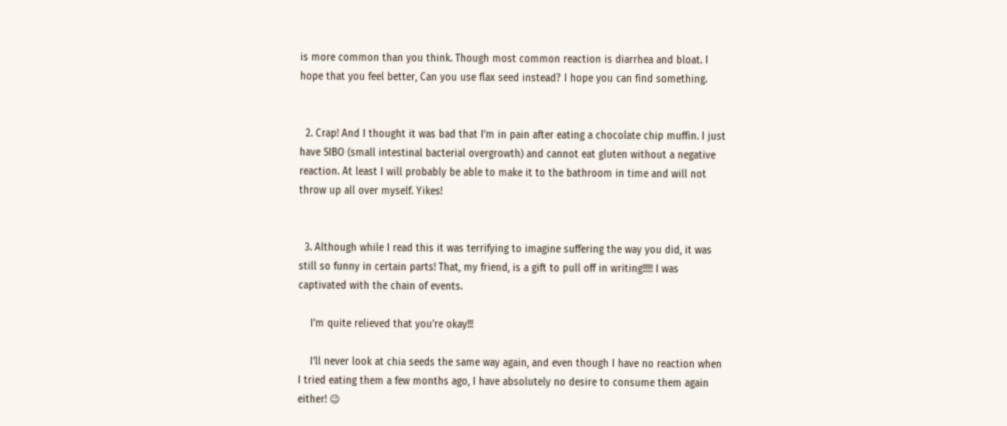is more common than you think. Though most common reaction is diarrhea and bloat. I hope that you feel better, Can you use flax seed instead? I hope you can find something.


  2. Crap! And I thought it was bad that I’m in pain after eating a chocolate chip muffin. I just have SIBO (small intestinal bacterial overgrowth) and cannot eat gluten without a negative reaction. At least I will probably be able to make it to the bathroom in time and will not throw up all over myself. Yikes!


  3. Although while I read this it was terrifying to imagine suffering the way you did, it was still so funny in certain parts! That, my friend, is a gift to pull off in writing!!!!! I was captivated with the chain of events.

    I’m quite relieved that you’re okay!!!

    I’ll never look at chia seeds the same way again, and even though I have no reaction when I tried eating them a few months ago, I have absolutely no desire to consume them again either! 😉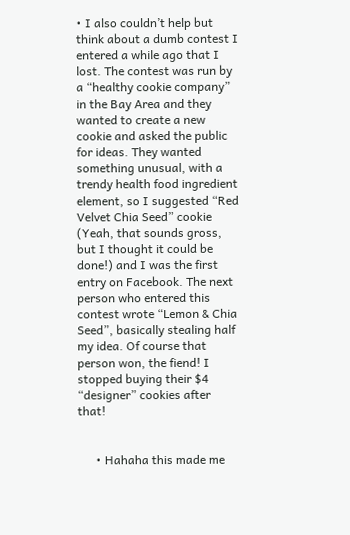• I also couldn’t help but think about a dumb contest I entered a while ago that I lost. The contest was run by a “healthy cookie company” in the Bay Area and they wanted to create a new cookie and asked the public for ideas. They wanted something unusual, with a trendy health food ingredient element, so I suggested “Red Velvet Chia Seed” cookie (Yeah, that sounds gross, but I thought it could be done!) and I was the first entry on Facebook. The next person who entered this contest wrote “Lemon & Chia Seed”, basically stealing half my idea. Of course that person won, the fiend! I stopped buying their $4 “designer” cookies after that!


      • Hahaha this made me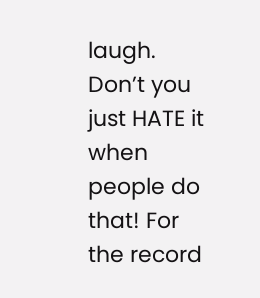laugh. Don’t you just HATE it when people do that! For the record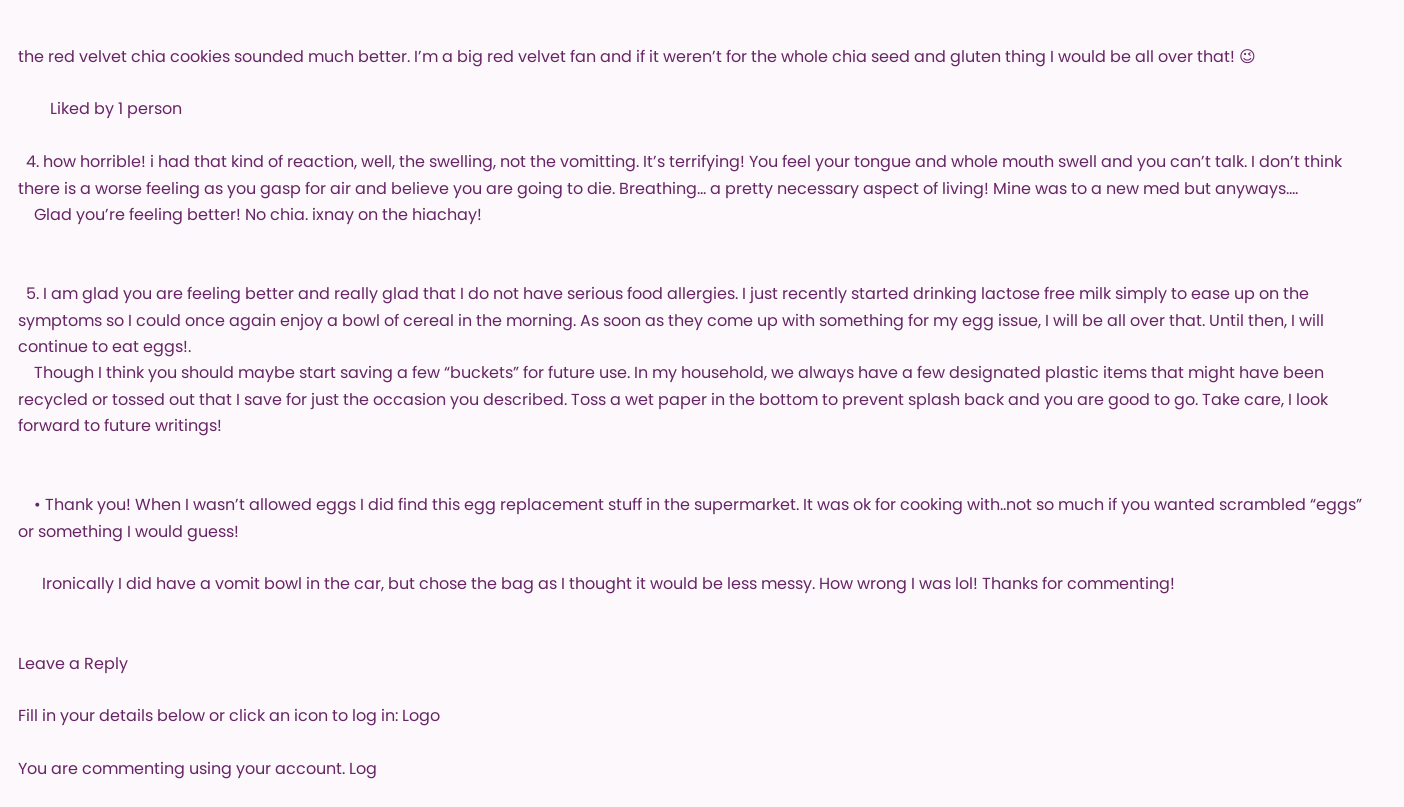the red velvet chia cookies sounded much better. I’m a big red velvet fan and if it weren’t for the whole chia seed and gluten thing I would be all over that! 😉

        Liked by 1 person

  4. how horrible! i had that kind of reaction, well, the swelling, not the vomitting. It’s terrifying! You feel your tongue and whole mouth swell and you can’t talk. I don’t think there is a worse feeling as you gasp for air and believe you are going to die. Breathing… a pretty necessary aspect of living! Mine was to a new med but anyways….
    Glad you’re feeling better! No chia. ixnay on the hiachay!


  5. I am glad you are feeling better and really glad that I do not have serious food allergies. I just recently started drinking lactose free milk simply to ease up on the symptoms so I could once again enjoy a bowl of cereal in the morning. As soon as they come up with something for my egg issue, I will be all over that. Until then, I will continue to eat eggs!.
    Though I think you should maybe start saving a few “buckets” for future use. In my household, we always have a few designated plastic items that might have been recycled or tossed out that I save for just the occasion you described. Toss a wet paper in the bottom to prevent splash back and you are good to go. Take care, I look forward to future writings!


    • Thank you! When I wasn’t allowed eggs I did find this egg replacement stuff in the supermarket. It was ok for cooking with..not so much if you wanted scrambled “eggs” or something I would guess!

      Ironically I did have a vomit bowl in the car, but chose the bag as I thought it would be less messy. How wrong I was lol! Thanks for commenting!


Leave a Reply

Fill in your details below or click an icon to log in: Logo

You are commenting using your account. Log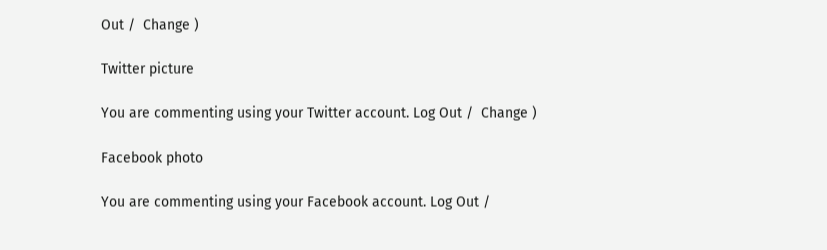Out /  Change )

Twitter picture

You are commenting using your Twitter account. Log Out /  Change )

Facebook photo

You are commenting using your Facebook account. Log Out /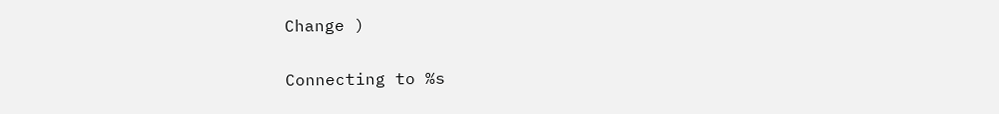Change )

Connecting to %s